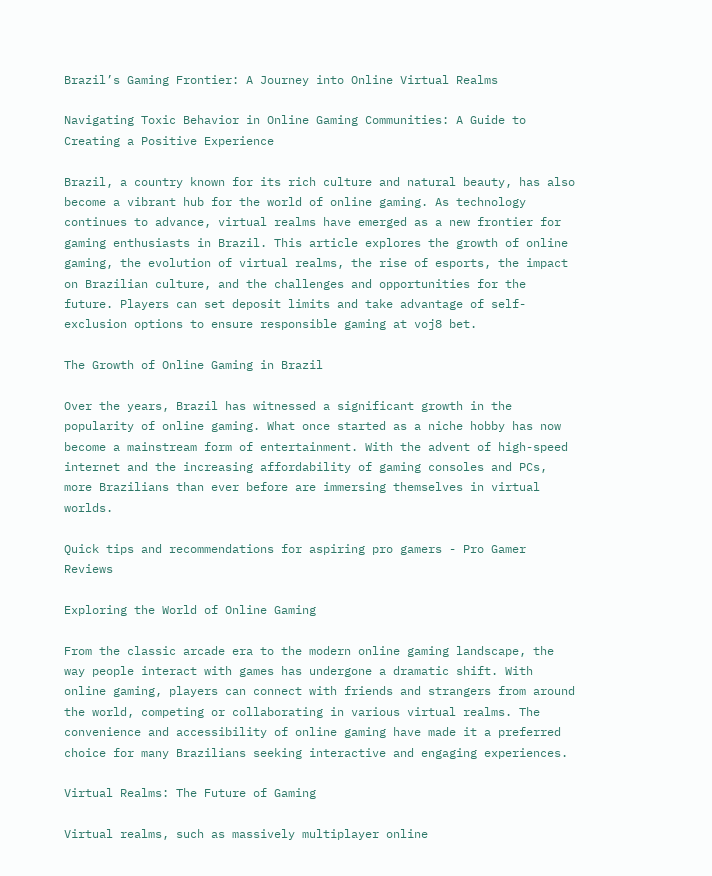Brazil’s Gaming Frontier: A Journey into Online Virtual Realms

Navigating Toxic Behavior in Online Gaming Communities: A Guide to Creating a Positive Experience

Brazil, a country known for its rich culture and natural beauty, has also become a vibrant hub for the world of online gaming. As technology continues to advance, virtual realms have emerged as a new frontier for gaming enthusiasts in Brazil. This article explores the growth of online gaming, the evolution of virtual realms, the rise of esports, the impact on Brazilian culture, and the challenges and opportunities for the future. Players can set deposit limits and take advantage of self-exclusion options to ensure responsible gaming at voj8 bet.

The Growth of Online Gaming in Brazil

Over the years, Brazil has witnessed a significant growth in the popularity of online gaming. What once started as a niche hobby has now become a mainstream form of entertainment. With the advent of high-speed internet and the increasing affordability of gaming consoles and PCs, more Brazilians than ever before are immersing themselves in virtual worlds.

Quick tips and recommendations for aspiring pro gamers - Pro Gamer Reviews

Exploring the World of Online Gaming

From the classic arcade era to the modern online gaming landscape, the way people interact with games has undergone a dramatic shift. With online gaming, players can connect with friends and strangers from around the world, competing or collaborating in various virtual realms. The convenience and accessibility of online gaming have made it a preferred choice for many Brazilians seeking interactive and engaging experiences.

Virtual Realms: The Future of Gaming

Virtual realms, such as massively multiplayer online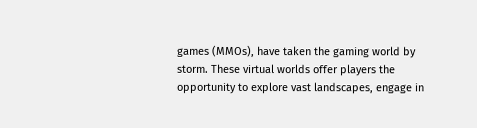games (MMOs), have taken the gaming world by storm. These virtual worlds offer players the opportunity to explore vast landscapes, engage in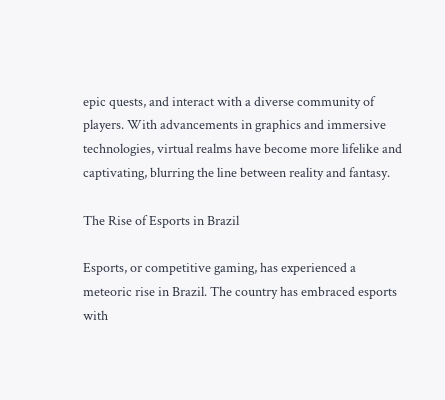epic quests, and interact with a diverse community of players. With advancements in graphics and immersive technologies, virtual realms have become more lifelike and captivating, blurring the line between reality and fantasy.

The Rise of Esports in Brazil

Esports, or competitive gaming, has experienced a meteoric rise in Brazil. The country has embraced esports with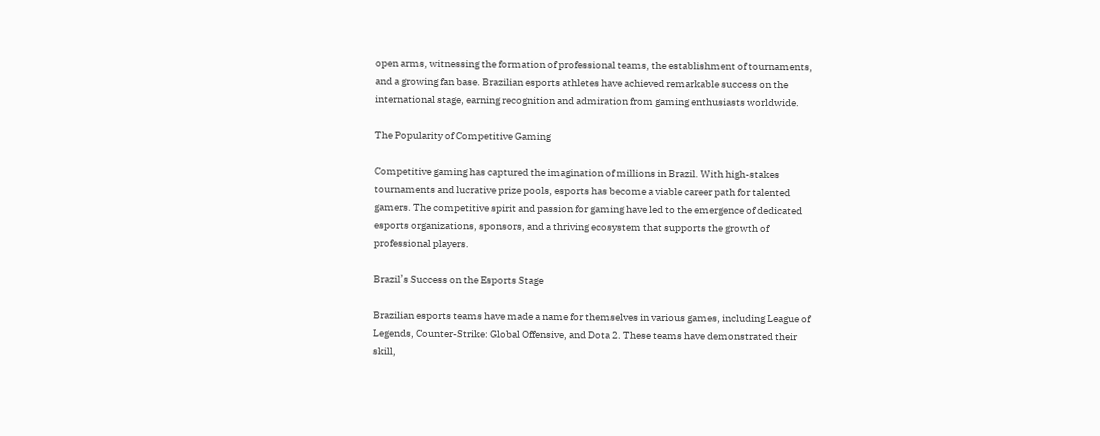open arms, witnessing the formation of professional teams, the establishment of tournaments, and a growing fan base. Brazilian esports athletes have achieved remarkable success on the international stage, earning recognition and admiration from gaming enthusiasts worldwide.

The Popularity of Competitive Gaming

Competitive gaming has captured the imagination of millions in Brazil. With high-stakes tournaments and lucrative prize pools, esports has become a viable career path for talented gamers. The competitive spirit and passion for gaming have led to the emergence of dedicated esports organizations, sponsors, and a thriving ecosystem that supports the growth of professional players.

Brazil’s Success on the Esports Stage

Brazilian esports teams have made a name for themselves in various games, including League of Legends, Counter-Strike: Global Offensive, and Dota 2. These teams have demonstrated their skill,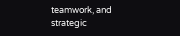teamwork, and strategic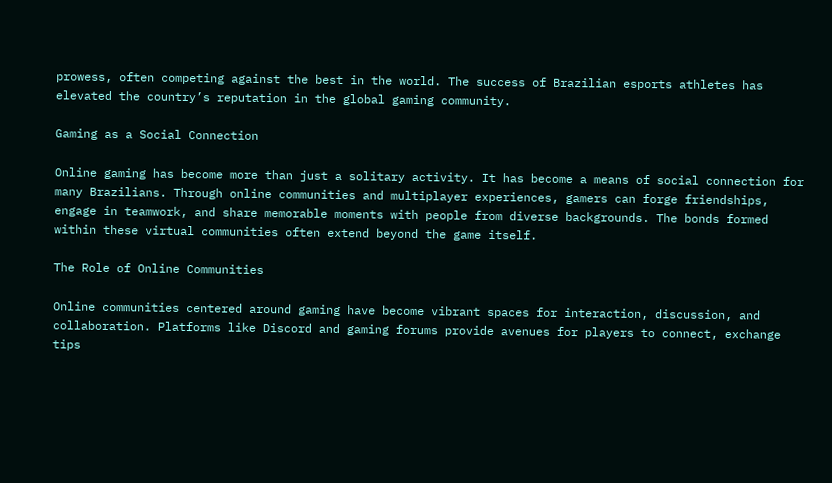prowess, often competing against the best in the world. The success of Brazilian esports athletes has elevated the country’s reputation in the global gaming community.

Gaming as a Social Connection

Online gaming has become more than just a solitary activity. It has become a means of social connection for many Brazilians. Through online communities and multiplayer experiences, gamers can forge friendships, engage in teamwork, and share memorable moments with people from diverse backgrounds. The bonds formed within these virtual communities often extend beyond the game itself.

The Role of Online Communities

Online communities centered around gaming have become vibrant spaces for interaction, discussion, and collaboration. Platforms like Discord and gaming forums provide avenues for players to connect, exchange tips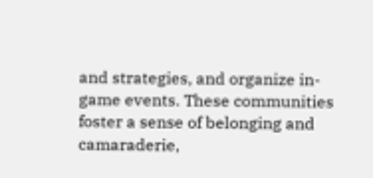and strategies, and organize in-game events. These communities foster a sense of belonging and camaraderie,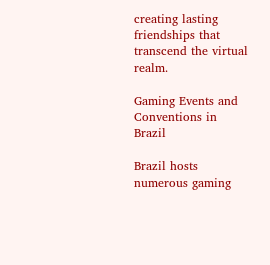creating lasting friendships that transcend the virtual realm.

Gaming Events and Conventions in Brazil

Brazil hosts numerous gaming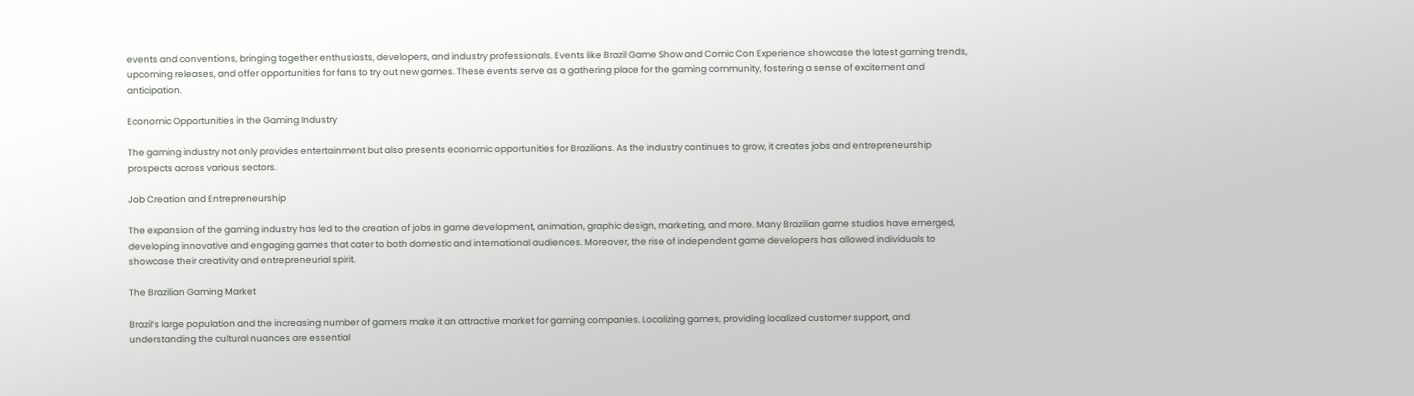events and conventions, bringing together enthusiasts, developers, and industry professionals. Events like Brazil Game Show and Comic Con Experience showcase the latest gaming trends, upcoming releases, and offer opportunities for fans to try out new games. These events serve as a gathering place for the gaming community, fostering a sense of excitement and anticipation.

Economic Opportunities in the Gaming Industry

The gaming industry not only provides entertainment but also presents economic opportunities for Brazilians. As the industry continues to grow, it creates jobs and entrepreneurship prospects across various sectors.

Job Creation and Entrepreneurship

The expansion of the gaming industry has led to the creation of jobs in game development, animation, graphic design, marketing, and more. Many Brazilian game studios have emerged, developing innovative and engaging games that cater to both domestic and international audiences. Moreover, the rise of independent game developers has allowed individuals to showcase their creativity and entrepreneurial spirit.

The Brazilian Gaming Market

Brazil’s large population and the increasing number of gamers make it an attractive market for gaming companies. Localizing games, providing localized customer support, and understanding the cultural nuances are essential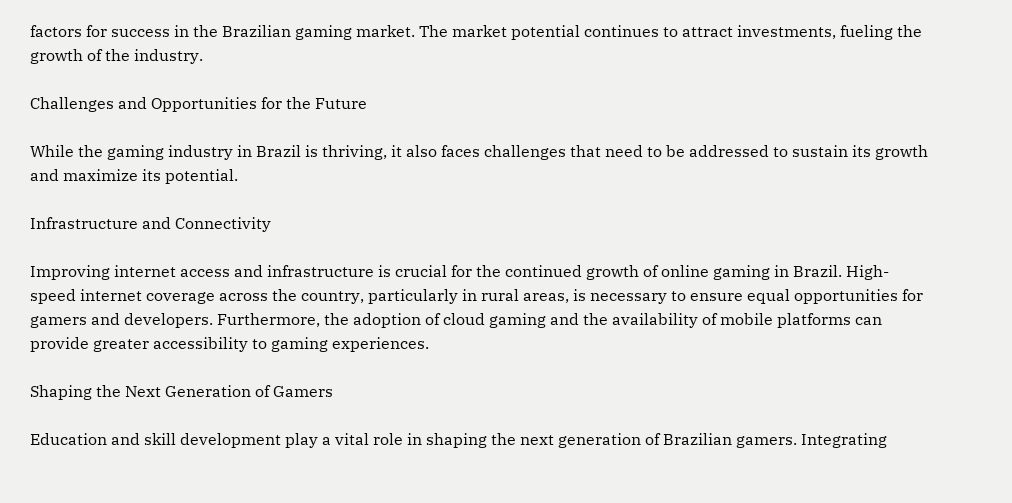factors for success in the Brazilian gaming market. The market potential continues to attract investments, fueling the growth of the industry.

Challenges and Opportunities for the Future

While the gaming industry in Brazil is thriving, it also faces challenges that need to be addressed to sustain its growth and maximize its potential.

Infrastructure and Connectivity

Improving internet access and infrastructure is crucial for the continued growth of online gaming in Brazil. High-speed internet coverage across the country, particularly in rural areas, is necessary to ensure equal opportunities for gamers and developers. Furthermore, the adoption of cloud gaming and the availability of mobile platforms can provide greater accessibility to gaming experiences.

Shaping the Next Generation of Gamers

Education and skill development play a vital role in shaping the next generation of Brazilian gamers. Integrating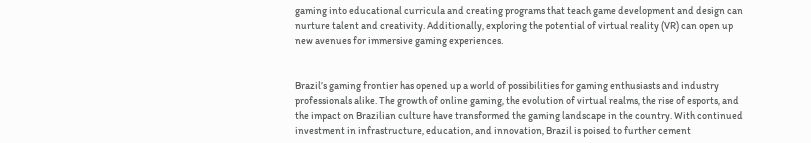gaming into educational curricula and creating programs that teach game development and design can nurture talent and creativity. Additionally, exploring the potential of virtual reality (VR) can open up new avenues for immersive gaming experiences.


Brazil’s gaming frontier has opened up a world of possibilities for gaming enthusiasts and industry professionals alike. The growth of online gaming, the evolution of virtual realms, the rise of esports, and the impact on Brazilian culture have transformed the gaming landscape in the country. With continued investment in infrastructure, education, and innovation, Brazil is poised to further cement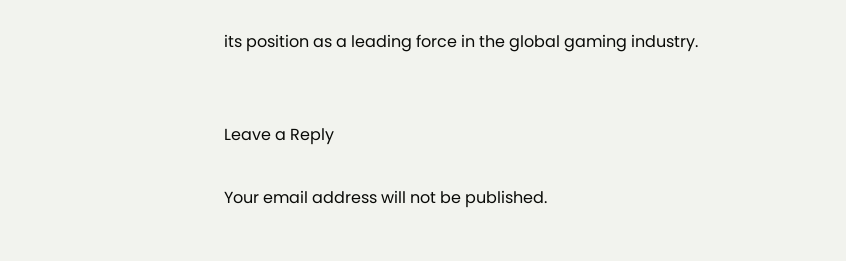its position as a leading force in the global gaming industry.


Leave a Reply

Your email address will not be published.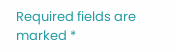Required fields are marked *